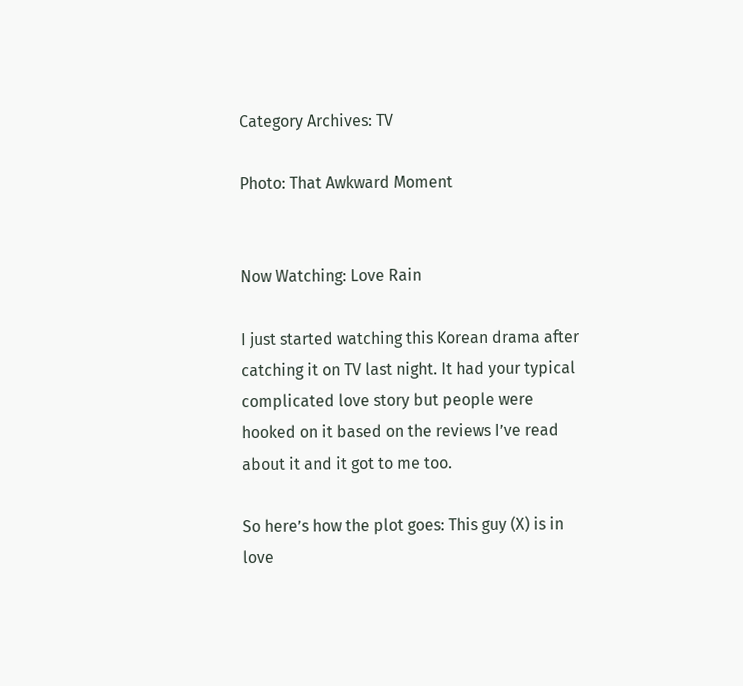Category Archives: TV

Photo: That Awkward Moment


Now Watching: Love Rain

I just started watching this Korean drama after catching it on TV last night. It had your typical complicated love story but people were hooked on it based on the reviews I’ve read about it and it got to me too.

So here’s how the plot goes: This guy (X) is in love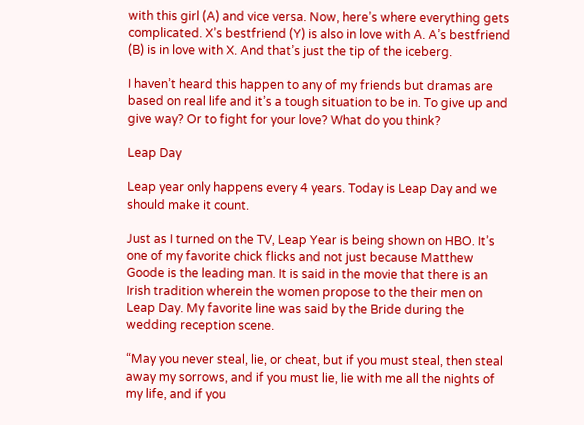with this girl (A) and vice versa. Now, here’s where everything gets complicated. X’s bestfriend (Y) is also in love with A. A’s bestfriend (B) is in love with X. And that’s just the tip of the iceberg.

I haven’t heard this happen to any of my friends but dramas are based on real life and it’s a tough situation to be in. To give up and give way? Or to fight for your love? What do you think?

Leap Day

Leap year only happens every 4 years. Today is Leap Day and we should make it count.

Just as I turned on the TV, Leap Year is being shown on HBO. It’s one of my favorite chick flicks and not just because Matthew Goode is the leading man. It is said in the movie that there is an Irish tradition wherein the women propose to the their men on Leap Day. My favorite line was said by the Bride during the wedding reception scene.

“May you never steal, lie, or cheat, but if you must steal, then steal away my sorrows, and if you must lie, lie with me all the nights of my life, and if you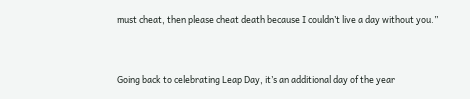must cheat, then please cheat death because I couldn’t live a day without you.”


Going back to celebrating Leap Day, it’s an additional day of the year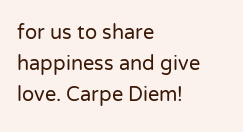for us to share happiness and give love. Carpe Diem!